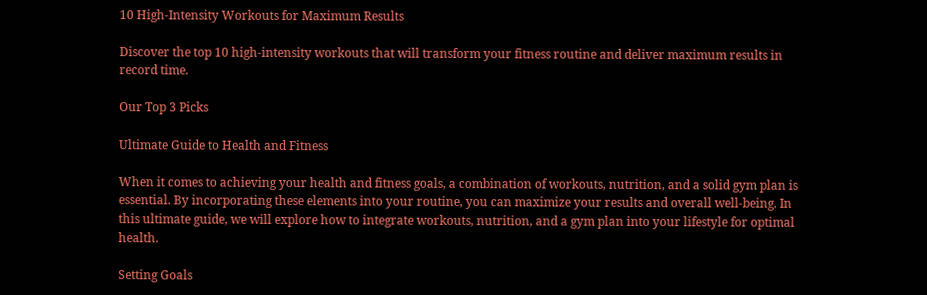10 High-Intensity Workouts for Maximum Results

Discover the top 10 high-intensity workouts that will transform your fitness routine and deliver maximum results in record time.

Our Top 3 Picks

Ultimate Guide to Health and Fitness

When it comes to achieving your health and fitness goals, a combination of workouts, nutrition, and a solid gym plan is essential. By incorporating these elements into your routine, you can maximize your results and overall well-being. In this ultimate guide, we will explore how to integrate workouts, nutrition, and a gym plan into your lifestyle for optimal health.

Setting Goals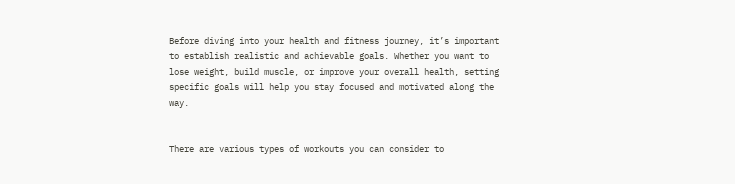Before diving into your health and fitness journey, it’s important to establish realistic and achievable goals. Whether you want to lose weight, build muscle, or improve your overall health, setting specific goals will help you stay focused and motivated along the way.


There are various types of workouts you can consider to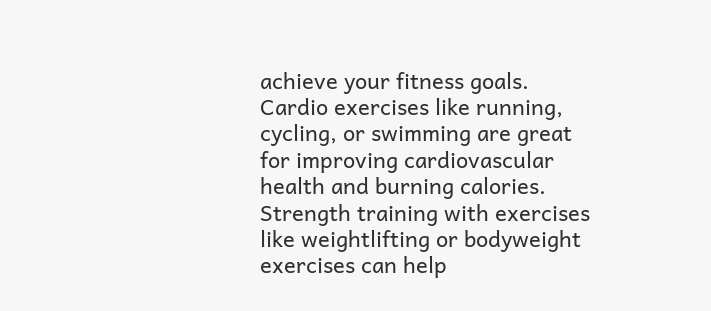achieve your fitness goals. Cardio exercises like running, cycling, or swimming are great for improving cardiovascular health and burning calories. Strength training with exercises like weightlifting or bodyweight exercises can help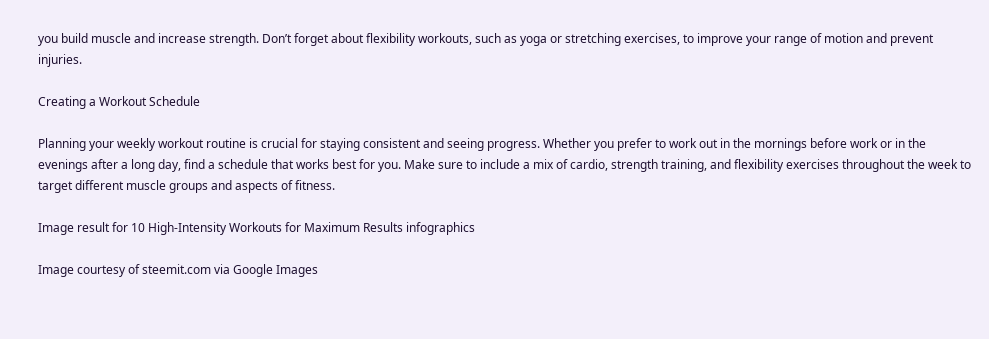you build muscle and increase strength. Don’t forget about flexibility workouts, such as yoga or stretching exercises, to improve your range of motion and prevent injuries.

Creating a Workout Schedule

Planning your weekly workout routine is crucial for staying consistent and seeing progress. Whether you prefer to work out in the mornings before work or in the evenings after a long day, find a schedule that works best for you. Make sure to include a mix of cardio, strength training, and flexibility exercises throughout the week to target different muscle groups and aspects of fitness.

Image result for 10 High-Intensity Workouts for Maximum Results infographics

Image courtesy of steemit.com via Google Images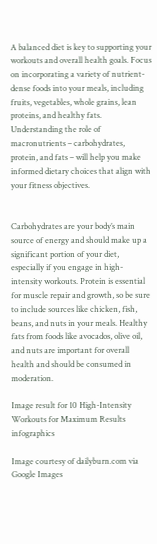A balanced diet is key to supporting your workouts and overall health goals. Focus on incorporating a variety of nutrient-dense foods into your meals, including fruits, vegetables, whole grains, lean proteins, and healthy fats. Understanding the role of macronutrients – carbohydrates, protein, and fats – will help you make informed dietary choices that align with your fitness objectives.


Carbohydrates are your body’s main source of energy and should make up a significant portion of your diet, especially if you engage in high-intensity workouts. Protein is essential for muscle repair and growth, so be sure to include sources like chicken, fish, beans, and nuts in your meals. Healthy fats from foods like avocados, olive oil, and nuts are important for overall health and should be consumed in moderation.

Image result for 10 High-Intensity Workouts for Maximum Results infographics

Image courtesy of dailyburn.com via Google Images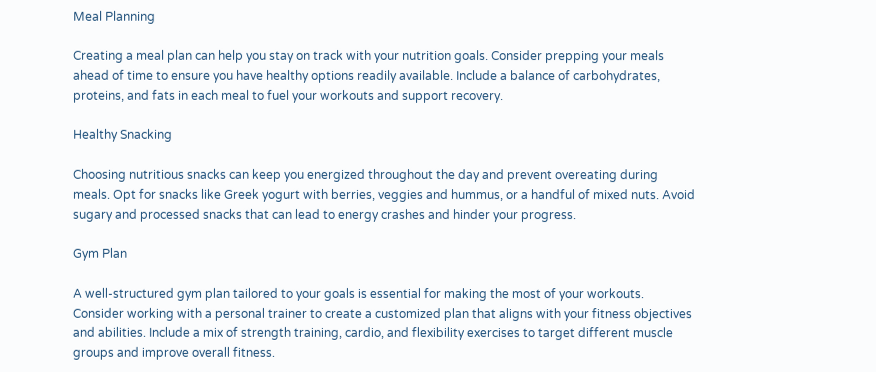Meal Planning

Creating a meal plan can help you stay on track with your nutrition goals. Consider prepping your meals ahead of time to ensure you have healthy options readily available. Include a balance of carbohydrates, proteins, and fats in each meal to fuel your workouts and support recovery.

Healthy Snacking

Choosing nutritious snacks can keep you energized throughout the day and prevent overeating during meals. Opt for snacks like Greek yogurt with berries, veggies and hummus, or a handful of mixed nuts. Avoid sugary and processed snacks that can lead to energy crashes and hinder your progress.

Gym Plan

A well-structured gym plan tailored to your goals is essential for making the most of your workouts. Consider working with a personal trainer to create a customized plan that aligns with your fitness objectives and abilities. Include a mix of strength training, cardio, and flexibility exercises to target different muscle groups and improve overall fitness.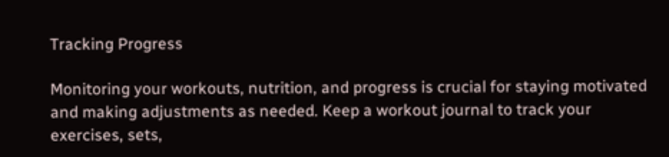Tracking Progress

Monitoring your workouts, nutrition, and progress is crucial for staying motivated and making adjustments as needed. Keep a workout journal to track your exercises, sets,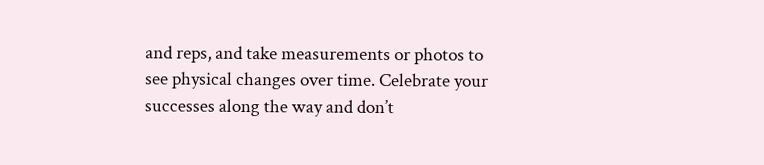and reps, and take measurements or photos to see physical changes over time. Celebrate your successes along the way and don’t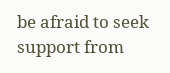be afraid to seek support from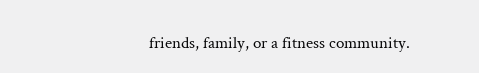friends, family, or a fitness community.